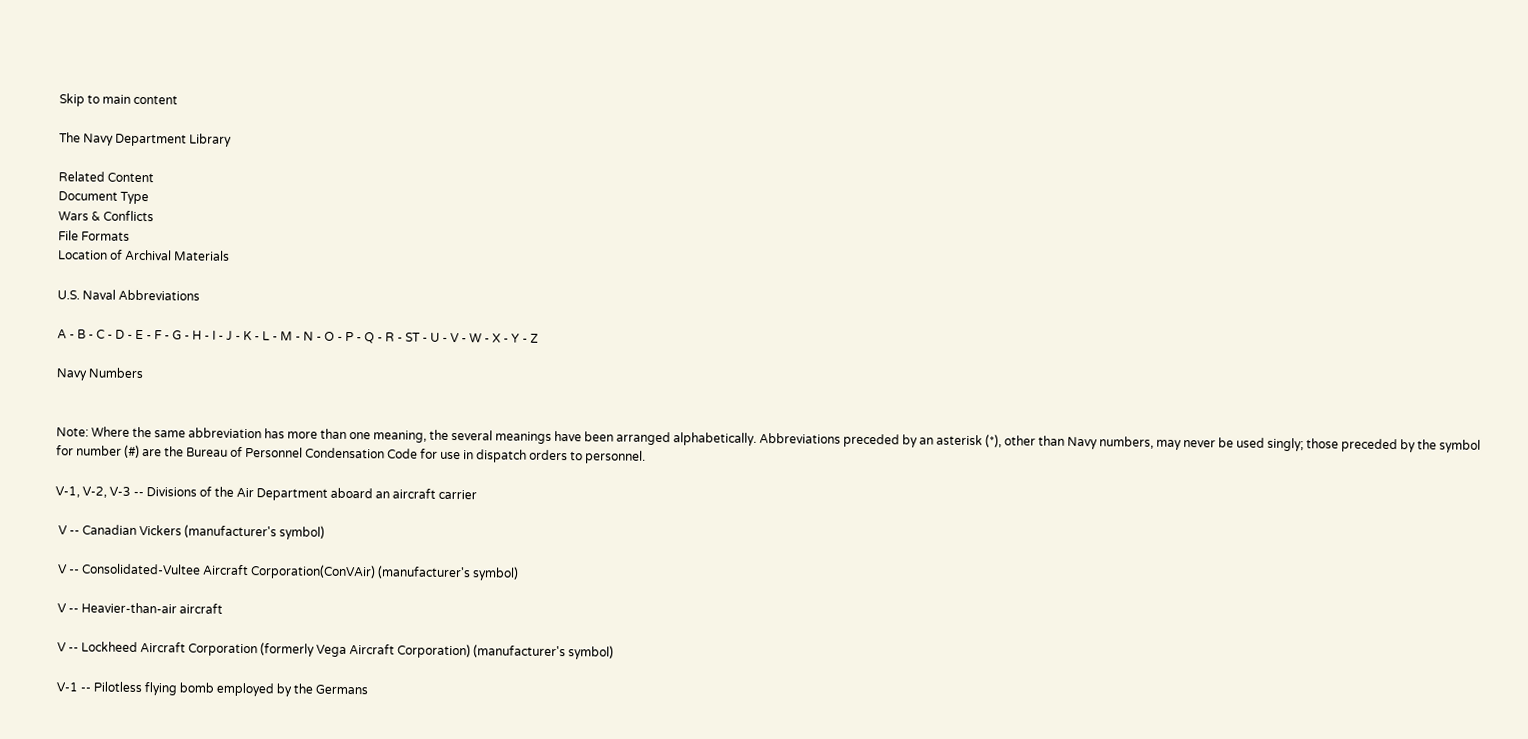Skip to main content

The Navy Department Library

Related Content
Document Type
Wars & Conflicts
File Formats
Location of Archival Materials

U.S. Naval Abbreviations

A - B - C - D - E - F - G - H - I - J - K - L - M - N - O - P - Q - R - ST - U - V - W - X - Y - Z

Navy Numbers


Note: Where the same abbreviation has more than one meaning, the several meanings have been arranged alphabetically. Abbreviations preceded by an asterisk (*), other than Navy numbers, may never be used singly; those preceded by the symbol for number (#) are the Bureau of Personnel Condensation Code for use in dispatch orders to personnel.

V-1, V-2, V-3 -- Divisions of the Air Department aboard an aircraft carrier

 V -- Canadian Vickers (manufacturer's symbol)

 V -- Consolidated-Vultee Aircraft Corporation(ConVAir) (manufacturer's symbol)

 V -- Heavier-than-air aircraft

 V -- Lockheed Aircraft Corporation (formerly Vega Aircraft Corporation) (manufacturer's symbol)

 V-1 -- Pilotless flying bomb employed by the Germans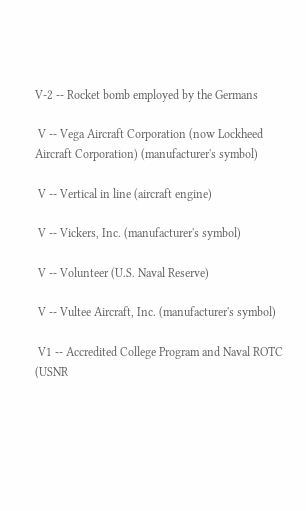V-2 -- Rocket bomb employed by the Germans

 V -- Vega Aircraft Corporation (now Lockheed Aircraft Corporation) (manufacturer's symbol)

 V -- Vertical in line (aircraft engine)

 V -- Vickers, Inc. (manufacturer's symbol)

 V -- Volunteer (U.S. Naval Reserve)

 V -- Vultee Aircraft, Inc. (manufacturer's symbol)

 V1 -- Accredited College Program and Naval ROTC (USNR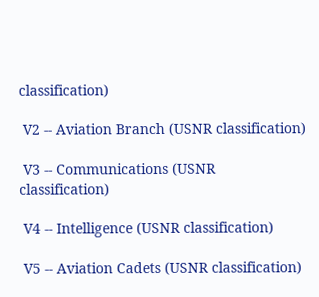classification)

 V2 -- Aviation Branch (USNR classification)

 V3 -- Communications (USNR classification)

 V4 -- Intelligence (USNR classification)

 V5 -- Aviation Cadets (USNR classification)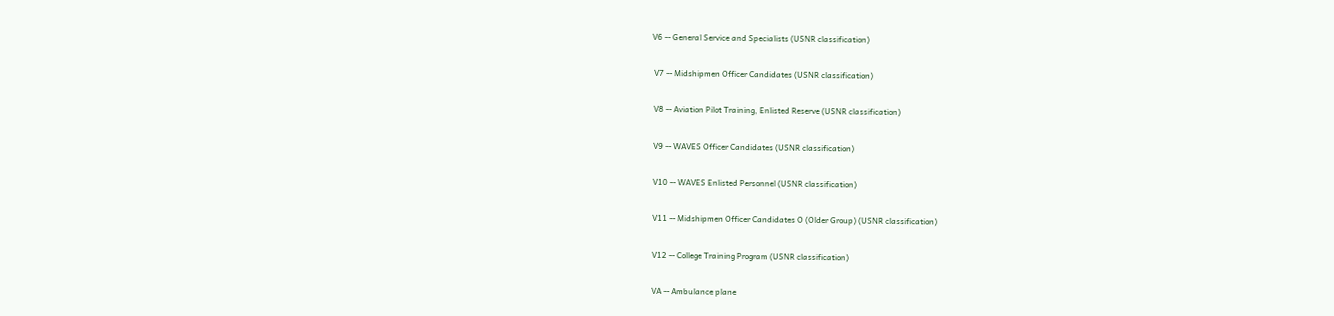V6 -- General Service and Specialists (USNR classification)

 V7 -- Midshipmen Officer Candidates (USNR classification)

 V8 -- Aviation Pilot Training, Enlisted Reserve (USNR classification)

 V9 -- WAVES Officer Candidates (USNR classification)

 V10 -- WAVES Enlisted Personnel (USNR classification)

 V11 -- Midshipmen Officer Candidates O (Older Group) (USNR classification)

 V12 -- College Training Program (USNR classification)

 VA -- Ambulance plane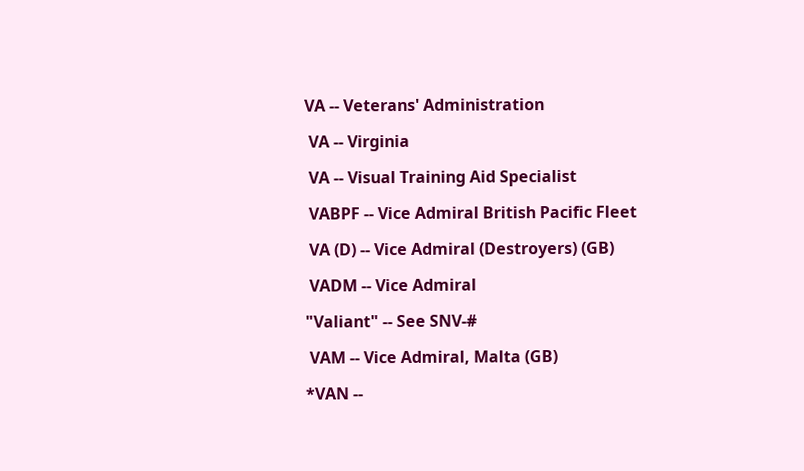VA -- Veterans' Administration

 VA -- Virginia

 VA -- Visual Training Aid Specialist

 VABPF -- Vice Admiral British Pacific Fleet

 VA (D) -- Vice Admiral (Destroyers) (GB)

 VADM -- Vice Admiral

"Valiant" -- See SNV-#

 VAM -- Vice Admiral, Malta (GB)

*VAN --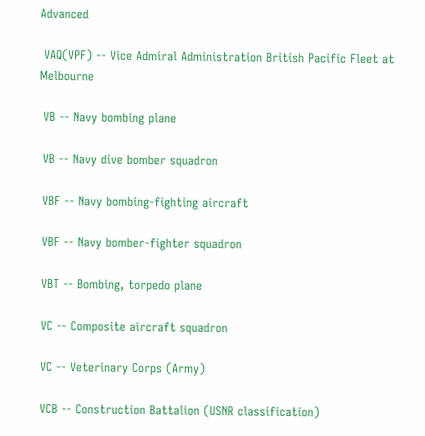Advanced

 VAQ(VPF) -- Vice Admiral Administration British Pacific Fleet at Melbourne

 VB -- Navy bombing plane

 VB -- Navy dive bomber squadron

 VBF -- Navy bombing-fighting aircraft

 VBF -- Navy bomber-fighter squadron

 VBT -- Bombing, torpedo plane

 VC -- Composite aircraft squadron

 VC -- Veterinary Corps (Army)

 VCB -- Construction Battalion (USNR classification)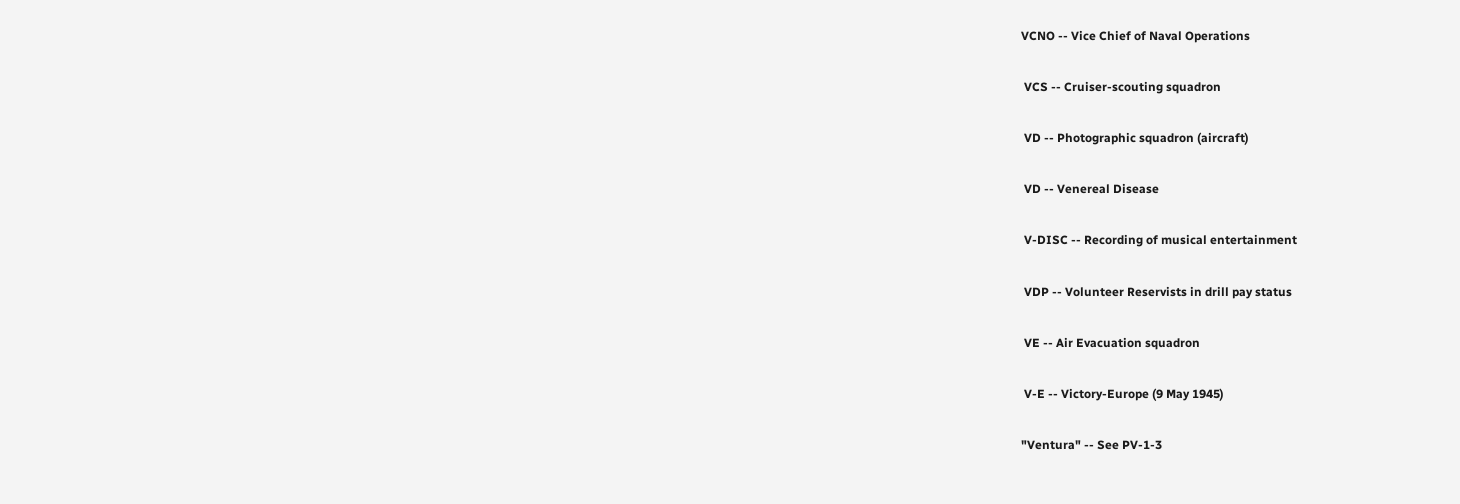VCNO -- Vice Chief of Naval Operations

 VCS -- Cruiser-scouting squadron

 VD -- Photographic squadron (aircraft)

 VD -- Venereal Disease

 V-DISC -- Recording of musical entertainment

 VDP -- Volunteer Reservists in drill pay status

 VE -- Air Evacuation squadron

 V-E -- Victory-Europe (9 May 1945)

"Ventura" -- See PV-1-3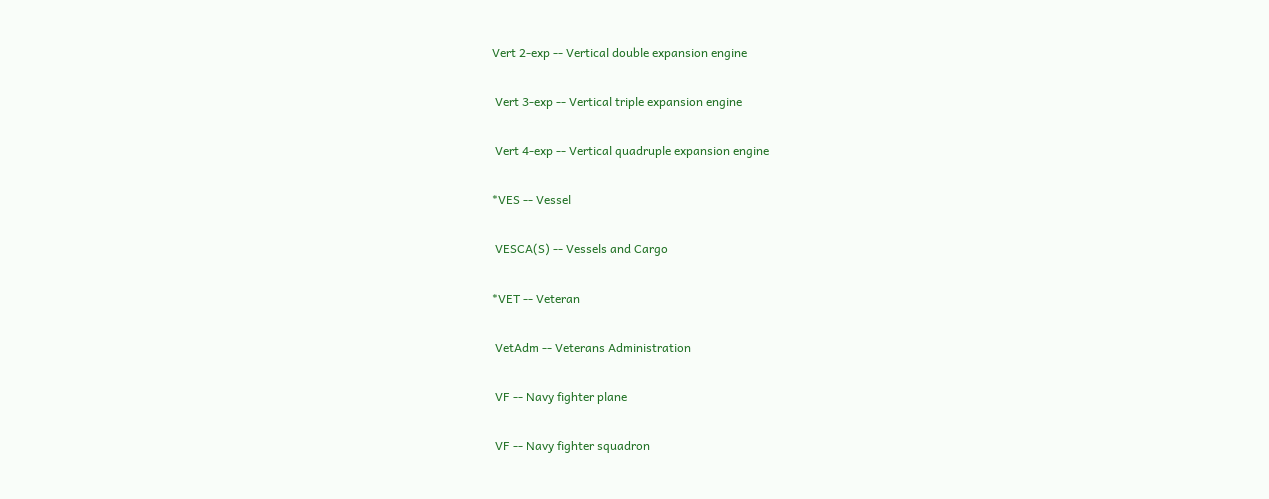Vert 2-exp -- Vertical double expansion engine

 Vert 3-exp -- Vertical triple expansion engine

 Vert 4-exp -- Vertical quadruple expansion engine

*VES -- Vessel

 VESCA(S) -- Vessels and Cargo

*VET -- Veteran

 VetAdm -- Veterans Administration

 VF -- Navy fighter plane

 VF -- Navy fighter squadron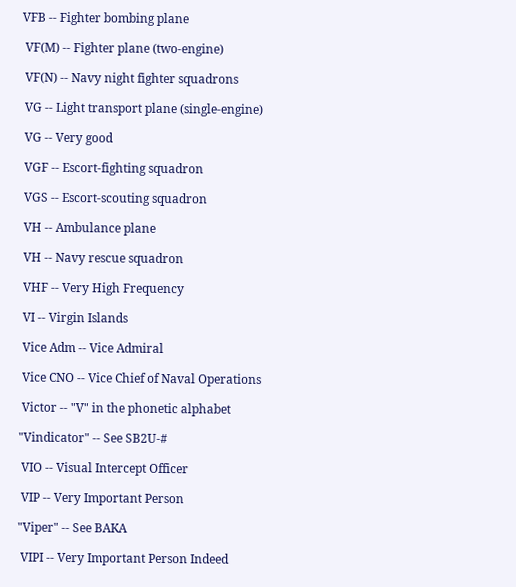VFB -- Fighter bombing plane

 VF(M) -- Fighter plane (two-engine)

 VF(N) -- Navy night fighter squadrons

 VG -- Light transport plane (single-engine)

 VG -- Very good

 VGF -- Escort-fighting squadron

 VGS -- Escort-scouting squadron

 VH -- Ambulance plane

 VH -- Navy rescue squadron

 VHF -- Very High Frequency

 VI -- Virgin Islands

 Vice Adm -- Vice Admiral

 Vice CNO -- Vice Chief of Naval Operations

 Victor -- "V" in the phonetic alphabet

"Vindicator" -- See SB2U-#

 VIO -- Visual Intercept Officer

 VIP -- Very Important Person

"Viper" -- See BAKA

 VIPI -- Very Important Person Indeed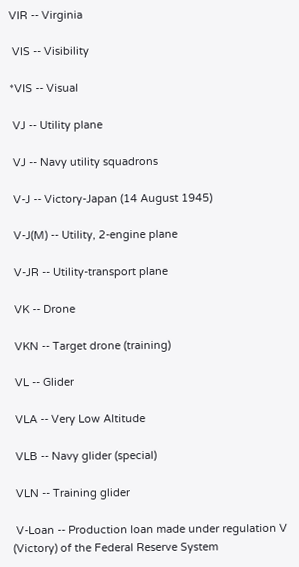VIR -- Virginia

 VIS -- Visibility

*VIS -- Visual

 VJ -- Utility plane

 VJ -- Navy utility squadrons

 V-J -- Victory-Japan (14 August 1945)

 V-J(M) -- Utility, 2-engine plane

 V-JR -- Utility-transport plane

 VK -- Drone

 VKN -- Target drone (training)

 VL -- Glider

 VLA -- Very Low Altitude

 VLB -- Navy glider (special)

 VLN -- Training glider

 V-Loan -- Production loan made under regulation V (Victory) of the Federal Reserve System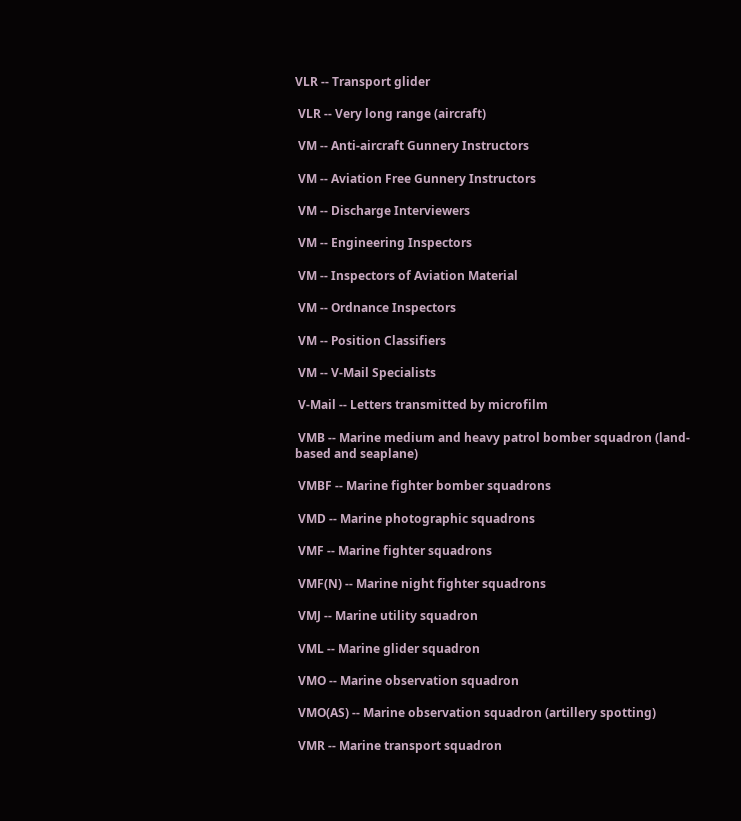VLR -- Transport glider

 VLR -- Very long range (aircraft)

 VM -- Anti-aircraft Gunnery Instructors

 VM -- Aviation Free Gunnery Instructors

 VM -- Discharge Interviewers

 VM -- Engineering Inspectors

 VM -- Inspectors of Aviation Material

 VM -- Ordnance Inspectors

 VM -- Position Classifiers

 VM -- V-Mail Specialists

 V-Mail -- Letters transmitted by microfilm

 VMB -- Marine medium and heavy patrol bomber squadron (land-based and seaplane)

 VMBF -- Marine fighter bomber squadrons

 VMD -- Marine photographic squadrons

 VMF -- Marine fighter squadrons

 VMF(N) -- Marine night fighter squadrons

 VMJ -- Marine utility squadron

 VML -- Marine glider squadron

 VMO -- Marine observation squadron

 VMO(AS) -- Marine observation squadron (artillery spotting)

 VMR -- Marine transport squadron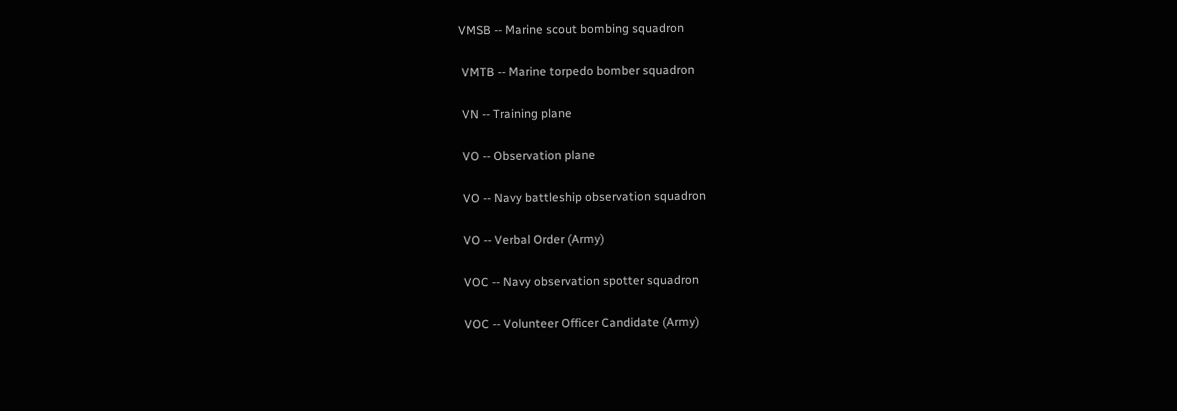VMSB -- Marine scout bombing squadron

 VMTB -- Marine torpedo bomber squadron

 VN -- Training plane

 VO -- Observation plane

 VO -- Navy battleship observation squadron

 VO -- Verbal Order (Army)

 VOC -- Navy observation spotter squadron

 VOC -- Volunteer Officer Candidate (Army)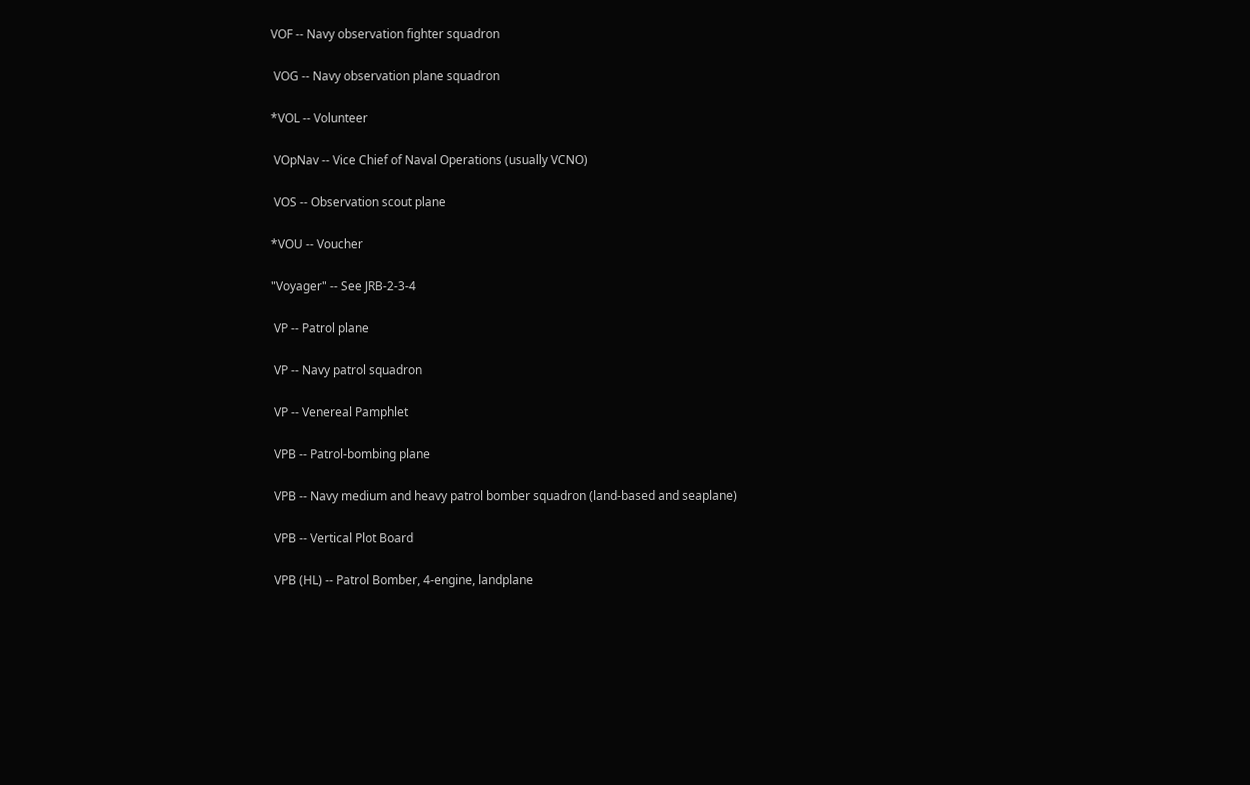VOF -- Navy observation fighter squadron

 VOG -- Navy observation plane squadron

*VOL -- Volunteer

 VOpNav -- Vice Chief of Naval Operations (usually VCNO)

 VOS -- Observation scout plane

*VOU -- Voucher

"Voyager" -- See JRB-2-3-4

 VP -- Patrol plane

 VP -- Navy patrol squadron

 VP -- Venereal Pamphlet

 VPB -- Patrol-bombing plane

 VPB -- Navy medium and heavy patrol bomber squadron (land-based and seaplane)

 VPB -- Vertical Plot Board

 VPB (HL) -- Patrol Bomber, 4-engine, landplane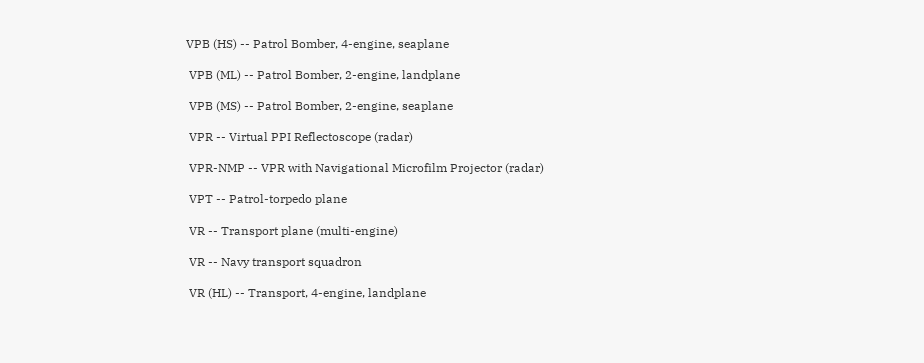VPB (HS) -- Patrol Bomber, 4-engine, seaplane

 VPB (ML) -- Patrol Bomber, 2-engine, landplane

 VPB (MS) -- Patrol Bomber, 2-engine, seaplane

 VPR -- Virtual PPI Reflectoscope (radar)

 VPR-NMP -- VPR with Navigational Microfilm Projector (radar)

 VPT -- Patrol-torpedo plane

 VR -- Transport plane (multi-engine)

 VR -- Navy transport squadron

 VR (HL) -- Transport, 4-engine, landplane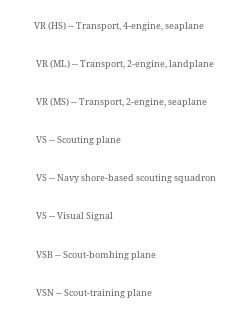VR (HS) -- Transport, 4-engine, seaplane

 VR (ML) -- Transport, 2-engine, landplane

 VR (MS) -- Transport, 2-engine, seaplane

 VS -- Scouting plane

 VS -- Navy shore-based scouting squadron

 VS -- Visual Signal

 VSB -- Scout-bombing plane

 VSN -- Scout-training plane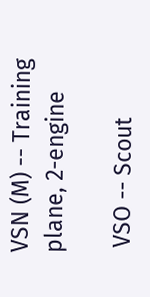VSN (M) -- Training plane, 2-engine

 VSO -- Scout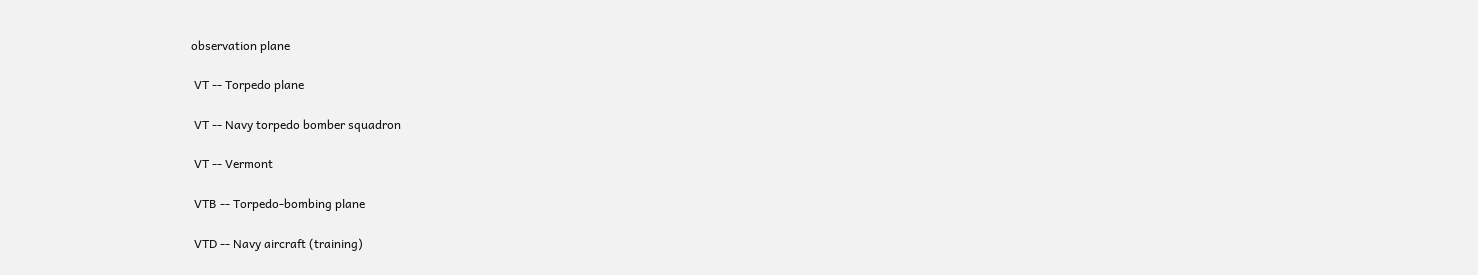observation plane

 VT -- Torpedo plane

 VT -- Navy torpedo bomber squadron

 VT -- Vermont

 VTB -- Torpedo-bombing plane

 VTD -- Navy aircraft (training)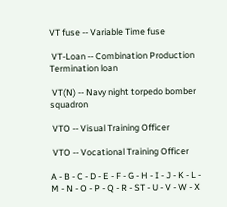VT fuse -- Variable Time fuse

 VT-Loan -- Combination Production Termination loan

 VT(N) -- Navy night torpedo bomber squadron

 VTO -- Visual Training Officer

 VTO -- Vocational Training Officer

A - B - C - D - E - F - G - H - I - J - K - L - M - N - O - P - Q - R - ST - U - V - W - X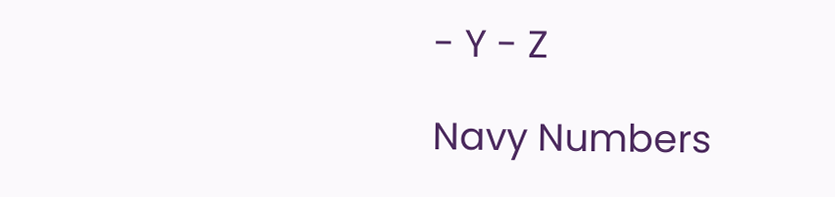- Y - Z

Navy Numbers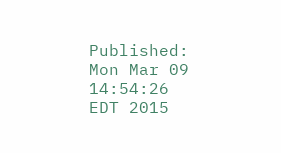Published: Mon Mar 09 14:54:26 EDT 2015